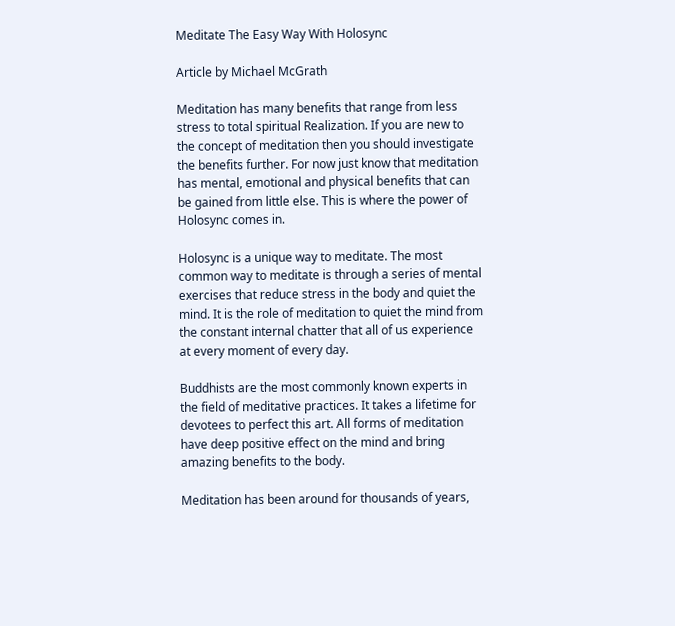Meditate The Easy Way With Holosync

Article by Michael McGrath

Meditation has many benefits that range from less stress to total spiritual Realization. If you are new to the concept of meditation then you should investigate the benefits further. For now just know that meditation has mental, emotional and physical benefits that can be gained from little else. This is where the power of Holosync comes in.

Holosync is a unique way to meditate. The most common way to meditate is through a series of mental exercises that reduce stress in the body and quiet the mind. It is the role of meditation to quiet the mind from the constant internal chatter that all of us experience at every moment of every day.

Buddhists are the most commonly known experts in the field of meditative practices. It takes a lifetime for devotees to perfect this art. All forms of meditation have deep positive effect on the mind and bring amazing benefits to the body.

Meditation has been around for thousands of years,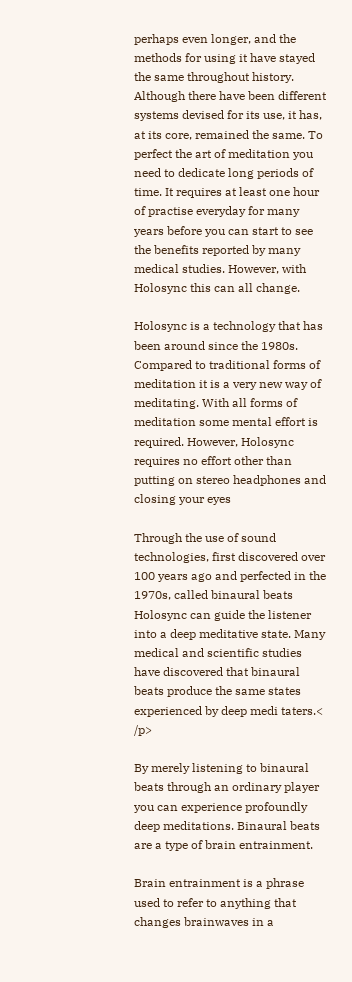perhaps even longer, and the methods for using it have stayed the same throughout history. Although there have been different systems devised for its use, it has, at its core, remained the same. To perfect the art of meditation you need to dedicate long periods of time. It requires at least one hour of practise everyday for many years before you can start to see the benefits reported by many medical studies. However, with Holosync this can all change.

Holosync is a technology that has been around since the 1980s. Compared to traditional forms of meditation it is a very new way of meditating. With all forms of meditation some mental effort is required. However, Holosync requires no effort other than putting on stereo headphones and closing your eyes

Through the use of sound technologies, first discovered over 100 years ago and perfected in the 1970s, called binaural beats Holosync can guide the listener into a deep meditative state. Many medical and scientific studies have discovered that binaural beats produce the same states experienced by deep medi taters.< /p>

By merely listening to binaural beats through an ordinary player you can experience profoundly deep meditations. Binaural beats are a type of brain entrainment.

Brain entrainment is a phrase used to refer to anything that changes brainwaves in a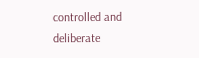controlled and deliberate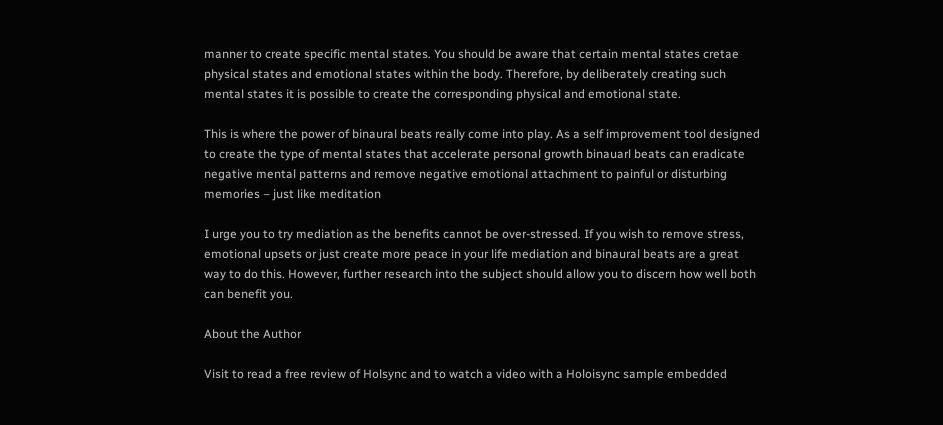manner to create specific mental states. You should be aware that certain mental states cretae physical states and emotional states within the body. Therefore, by deliberately creating such mental states it is possible to create the corresponding physical and emotional state.

This is where the power of binaural beats really come into play. As a self improvement tool designed to create the type of mental states that accelerate personal growth binauarl beats can eradicate negative mental patterns and remove negative emotional attachment to painful or disturbing memories – just like meditation

I urge you to try mediation as the benefits cannot be over-stressed. If you wish to remove stress, emotional upsets or just create more peace in your life mediation and binaural beats are a great way to do this. However, further research into the subject should allow you to discern how well both can benefit you.

About the Author

Visit to read a free review of Holsync and to watch a video with a Holoisync sample embedded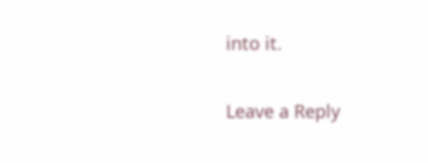into it.

Leave a Reply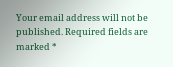Your email address will not be published. Required fields are marked *